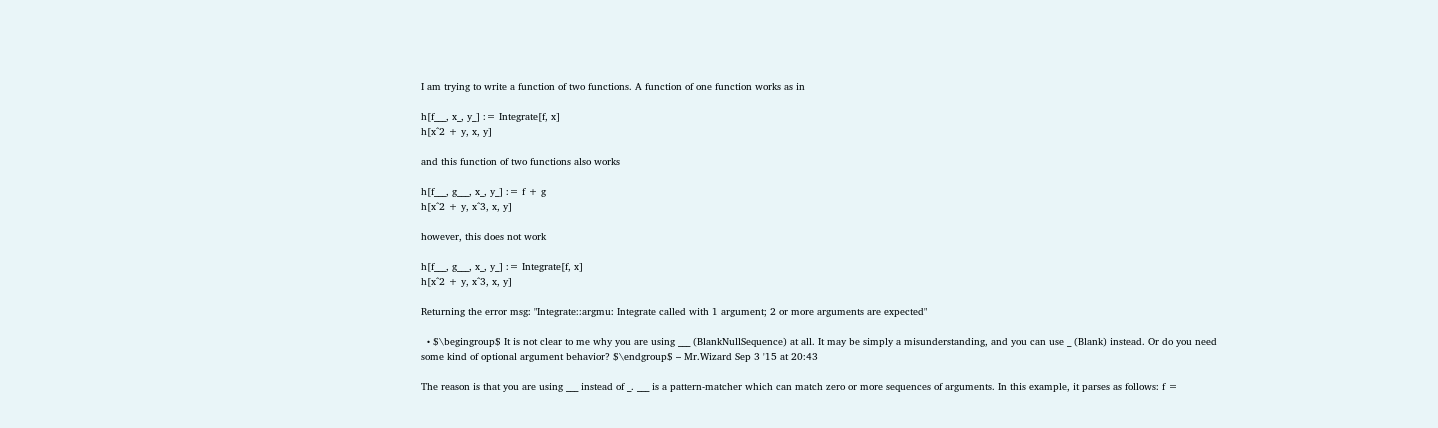I am trying to write a function of two functions. A function of one function works as in

h[f___, x_, y_] := Integrate[f, x]
h[x^2 + y, x, y]

and this function of two functions also works

h[f___, g___, x_, y_] := f + g
h[x^2 + y, x^3, x, y]

however, this does not work

h[f___, g___, x_, y_] := Integrate[f, x]
h[x^2 + y, x^3, x, y]

Returning the error msg: "Integrate::argmu: Integrate called with 1 argument; 2 or more arguments are expected"

  • $\begingroup$ It is not clear to me why you are using ___ (BlankNullSequence) at all. It may be simply a misunderstanding, and you can use _ (Blank) instead. Or do you need some kind of optional argument behavior? $\endgroup$ – Mr.Wizard Sep 3 '15 at 20:43

The reason is that you are using ___ instead of _. ___ is a pattern-matcher which can match zero or more sequences of arguments. In this example, it parses as follows: f =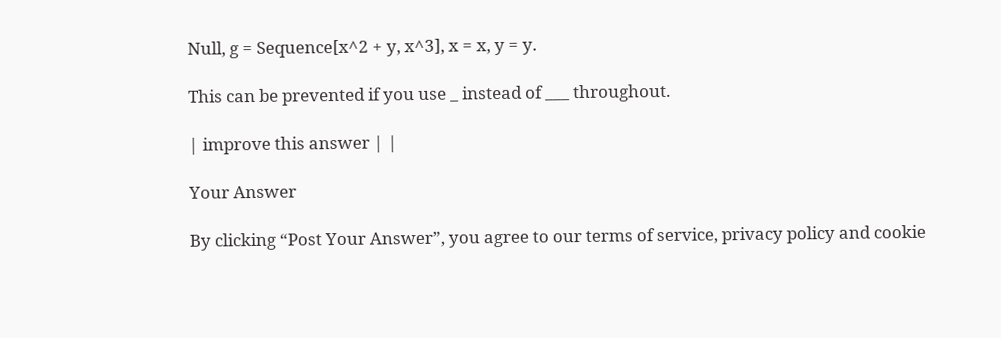Null, g = Sequence[x^2 + y, x^3], x = x, y = y.

This can be prevented if you use _ instead of ___ throughout.

| improve this answer | |

Your Answer

By clicking “Post Your Answer”, you agree to our terms of service, privacy policy and cookie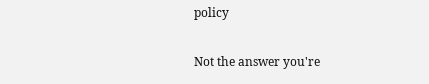policy

Not the answer you're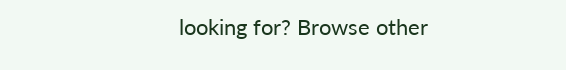looking for? Browse other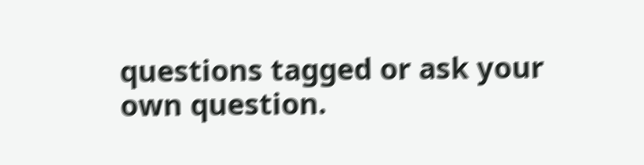questions tagged or ask your own question.